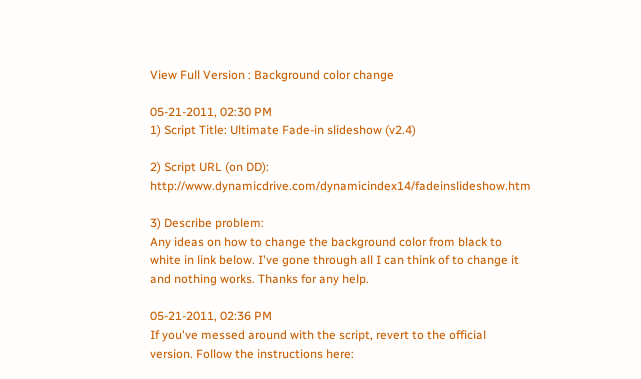View Full Version : Background color change

05-21-2011, 02:30 PM
1) Script Title: Ultimate Fade-in slideshow (v2.4)

2) Script URL (on DD): http://www.dynamicdrive.com/dynamicindex14/fadeinslideshow.htm

3) Describe problem:
Any ideas on how to change the background color from black to white in link below. I've gone through all I can think of to change it and nothing works. Thanks for any help.

05-21-2011, 02:36 PM
If you've messed around with the script, revert to the official version. Follow the instructions here: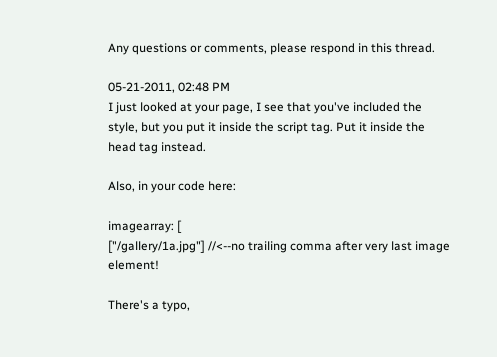Any questions or comments, please respond in this thread.

05-21-2011, 02:48 PM
I just looked at your page, I see that you've included the style, but you put it inside the script tag. Put it inside the head tag instead.

Also, in your code here:

imagearray: [
["/gallery/1a.jpg"] //<--no trailing comma after very last image element!

There's a typo,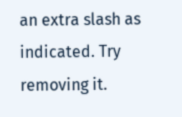an extra slash as indicated. Try removing it.